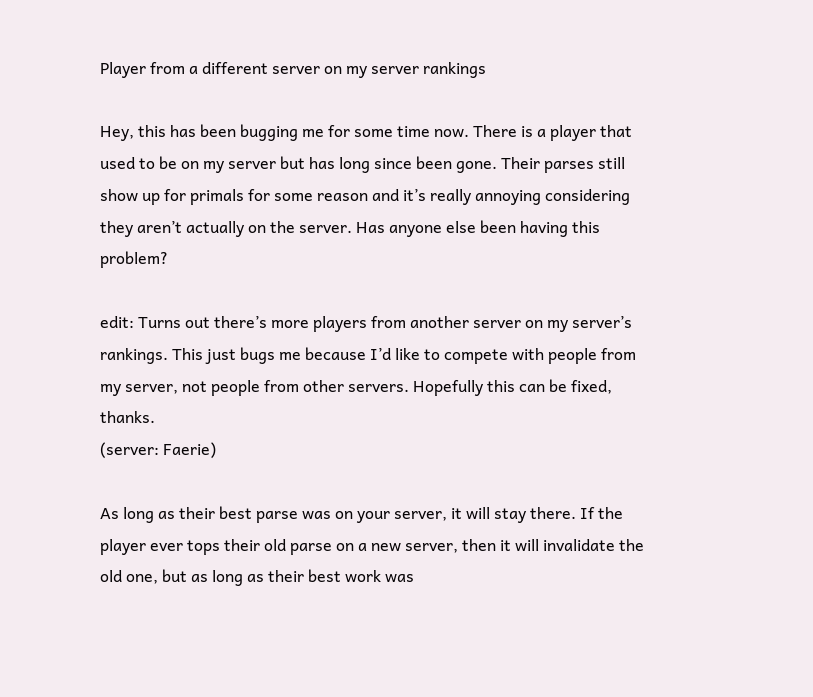Player from a different server on my server rankings

Hey, this has been bugging me for some time now. There is a player that used to be on my server but has long since been gone. Their parses still show up for primals for some reason and it’s really annoying considering they aren’t actually on the server. Has anyone else been having this problem?

edit: Turns out there’s more players from another server on my server’s rankings. This just bugs me because I’d like to compete with people from my server, not people from other servers. Hopefully this can be fixed, thanks.
(server: Faerie)

As long as their best parse was on your server, it will stay there. If the player ever tops their old parse on a new server, then it will invalidate the old one, but as long as their best work was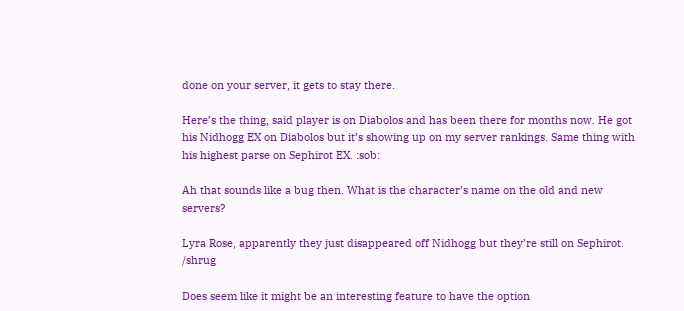done on your server, it gets to stay there.

Here’s the thing, said player is on Diabolos and has been there for months now. He got his Nidhogg EX on Diabolos but it’s showing up on my server rankings. Same thing with his highest parse on Sephirot EX. :sob:

Ah that sounds like a bug then. What is the character’s name on the old and new servers?

Lyra Rose, apparently they just disappeared off Nidhogg but they’re still on Sephirot. /shrug

Does seem like it might be an interesting feature to have the option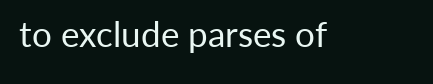to exclude parses of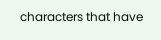characters that have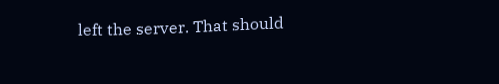left the server. That should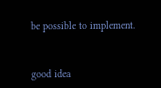be possible to implement.


good idea